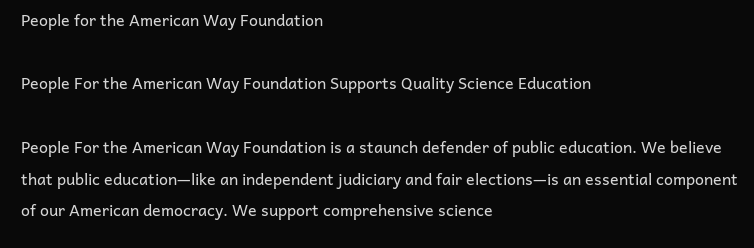People for the American Way Foundation

People For the American Way Foundation Supports Quality Science Education

People For the American Way Foundation is a staunch defender of public education. We believe that public education—like an independent judiciary and fair elections—is an essential component of our American democracy. We support comprehensive science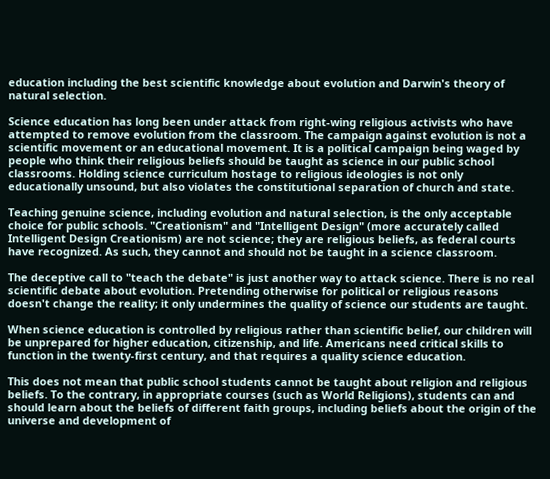education including the best scientific knowledge about evolution and Darwin's theory of natural selection.

Science education has long been under attack from right-wing religious activists who have attempted to remove evolution from the classroom. The campaign against evolution is not a scientific movement or an educational movement. It is a political campaign being waged by people who think their religious beliefs should be taught as science in our public school classrooms. Holding science curriculum hostage to religious ideologies is not only educationally unsound, but also violates the constitutional separation of church and state.

Teaching genuine science, including evolution and natural selection, is the only acceptable choice for public schools. "Creationism" and "Intelligent Design" (more accurately called Intelligent Design Creationism) are not science; they are religious beliefs, as federal courts have recognized. As such, they cannot and should not be taught in a science classroom.

The deceptive call to "teach the debate" is just another way to attack science. There is no real scientific debate about evolution. Pretending otherwise for political or religious reasons doesn't change the reality; it only undermines the quality of science our students are taught.

When science education is controlled by religious rather than scientific belief, our children will be unprepared for higher education, citizenship, and life. Americans need critical skills to function in the twenty-first century, and that requires a quality science education.

This does not mean that public school students cannot be taught about religion and religious beliefs. To the contrary, in appropriate courses (such as World Religions), students can and should learn about the beliefs of different faith groups, including beliefs about the origin of the universe and development of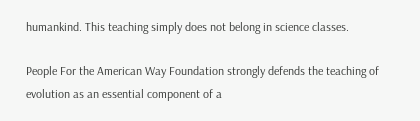humankind. This teaching simply does not belong in science classes.

People For the American Way Foundation strongly defends the teaching of evolution as an essential component of a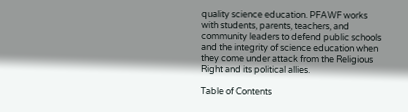quality science education. PFAWF works with students, parents, teachers, and community leaders to defend public schools and the integrity of science education when they come under attack from the Religious Right and its political allies.

Table of Contents